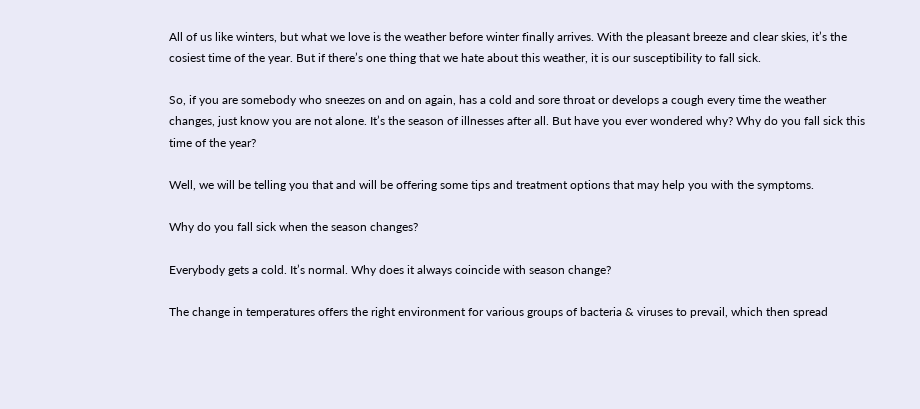All of us like winters, but what we love is the weather before winter finally arrives. With the pleasant breeze and clear skies, it’s the cosiest time of the year. But if there’s one thing that we hate about this weather, it is our susceptibility to fall sick.

So, if you are somebody who sneezes on and on again, has a cold and sore throat or develops a cough every time the weather changes, just know you are not alone. It’s the season of illnesses after all. But have you ever wondered why? Why do you fall sick this time of the year?

Well, we will be telling you that and will be offering some tips and treatment options that may help you with the symptoms.

Why do you fall sick when the season changes?

Everybody gets a cold. It’s normal. Why does it always coincide with season change?

The change in temperatures offers the right environment for various groups of bacteria & viruses to prevail, which then spread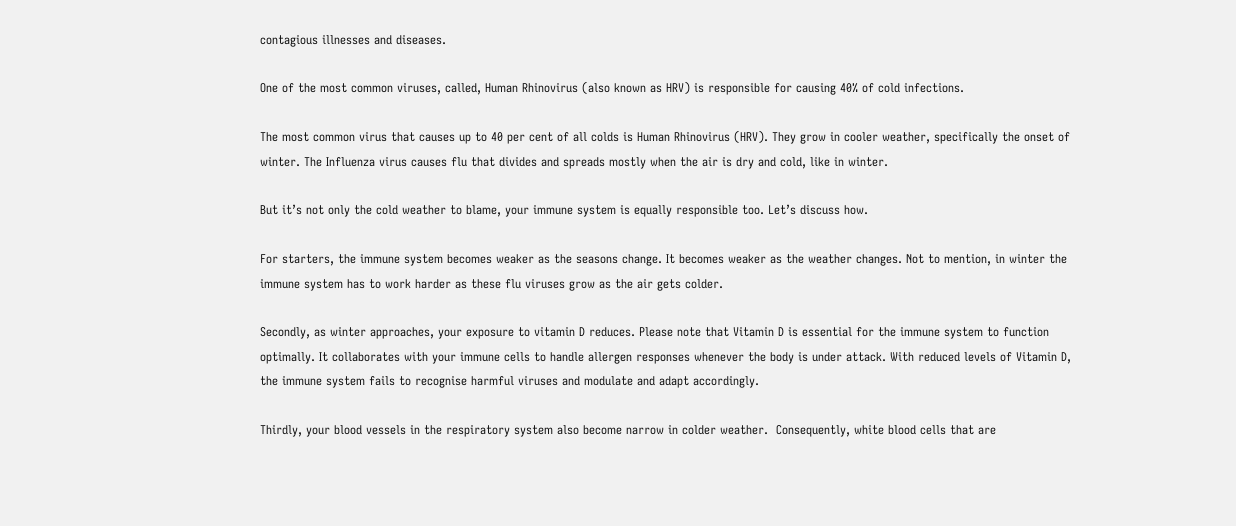contagious illnesses and diseases.

One of the most common viruses, called, Human Rhinovirus (also known as HRV) is responsible for causing 40% of cold infections.

The most common virus that causes up to 40 per cent of all colds is Human Rhinovirus (HRV). They grow in cooler weather, specifically the onset of winter. The Influenza virus causes flu that divides and spreads mostly when the air is dry and cold, like in winter.

But it’s not only the cold weather to blame, your immune system is equally responsible too. Let’s discuss how.

For starters, the immune system becomes weaker as the seasons change. It becomes weaker as the weather changes. Not to mention, in winter the immune system has to work harder as these flu viruses grow as the air gets colder.

Secondly, as winter approaches, your exposure to vitamin D reduces. Please note that Vitamin D is essential for the immune system to function optimally. It collaborates with your immune cells to handle allergen responses whenever the body is under attack. With reduced levels of Vitamin D, the immune system fails to recognise harmful viruses and modulate and adapt accordingly.

Thirdly, your blood vessels in the respiratory system also become narrow in colder weather.  Consequently, white blood cells that are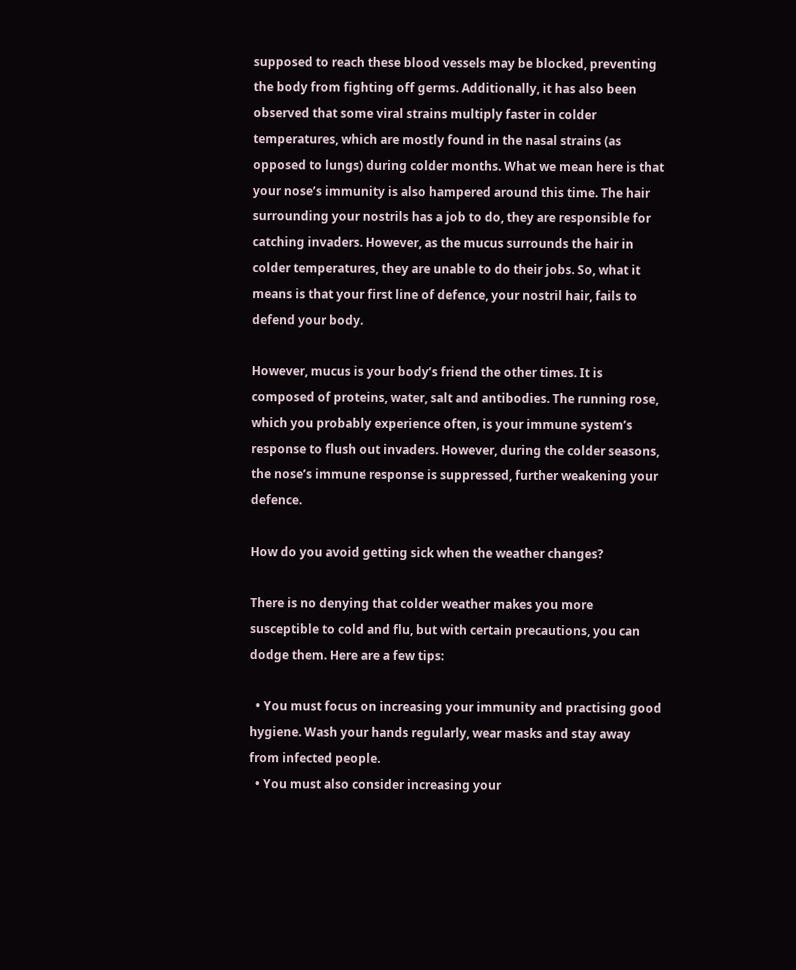supposed to reach these blood vessels may be blocked, preventing the body from fighting off germs. Additionally, it has also been observed that some viral strains multiply faster in colder temperatures, which are mostly found in the nasal strains (as opposed to lungs) during colder months. What we mean here is that your nose’s immunity is also hampered around this time. The hair surrounding your nostrils has a job to do, they are responsible for catching invaders. However, as the mucus surrounds the hair in colder temperatures, they are unable to do their jobs. So, what it means is that your first line of defence, your nostril hair, fails to defend your body.

However, mucus is your body’s friend the other times. It is composed of proteins, water, salt and antibodies. The running rose, which you probably experience often, is your immune system’s response to flush out invaders. However, during the colder seasons, the nose’s immune response is suppressed, further weakening your defence.

How do you avoid getting sick when the weather changes?

There is no denying that colder weather makes you more susceptible to cold and flu, but with certain precautions, you can dodge them. Here are a few tips:

  • You must focus on increasing your immunity and practising good hygiene. Wash your hands regularly, wear masks and stay away from infected people.
  • You must also consider increasing your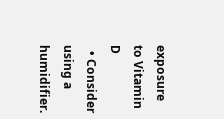exposure to Vitamin D
  • Consider using a humidifier.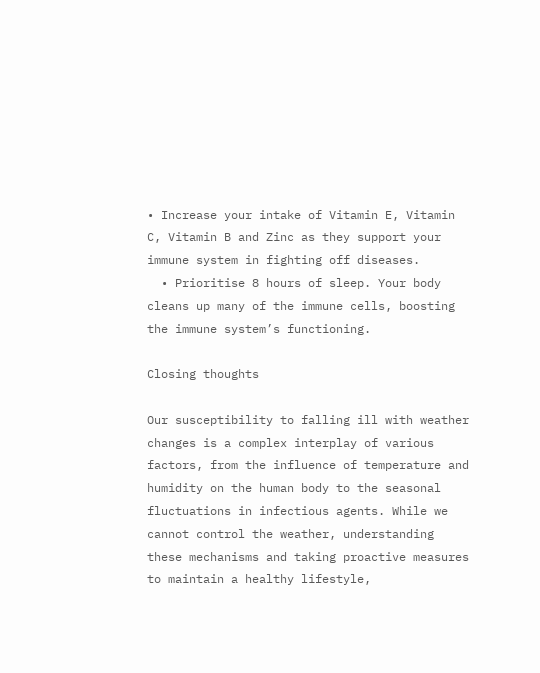• Increase your intake of Vitamin E, Vitamin C, Vitamin B and Zinc as they support your immune system in fighting off diseases.
  • Prioritise 8 hours of sleep. Your body cleans up many of the immune cells, boosting the immune system’s functioning.

Closing thoughts

Our susceptibility to falling ill with weather changes is a complex interplay of various factors, from the influence of temperature and humidity on the human body to the seasonal fluctuations in infectious agents. While we cannot control the weather, understanding these mechanisms and taking proactive measures to maintain a healthy lifestyle,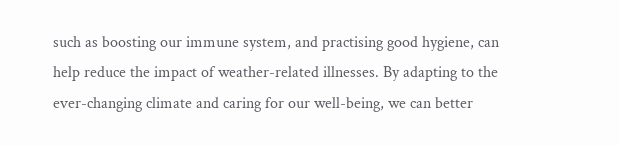such as boosting our immune system, and practising good hygiene, can help reduce the impact of weather-related illnesses. By adapting to the ever-changing climate and caring for our well-being, we can better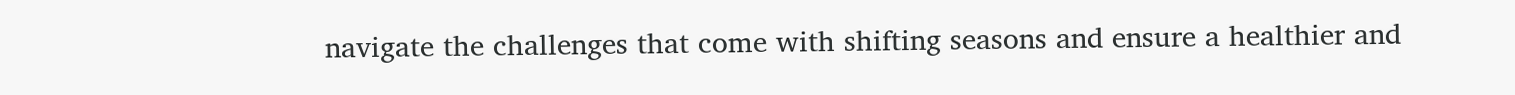navigate the challenges that come with shifting seasons and ensure a healthier and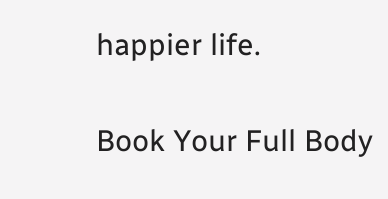happier life.

Book Your Full Body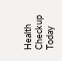Health Checkup Today